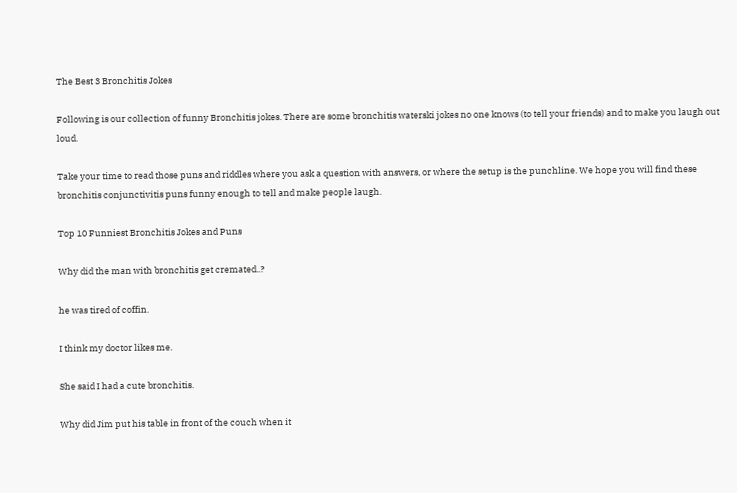The Best 3 Bronchitis Jokes

Following is our collection of funny Bronchitis jokes. There are some bronchitis waterski jokes no one knows (to tell your friends) and to make you laugh out loud.

Take your time to read those puns and riddles where you ask a question with answers, or where the setup is the punchline. We hope you will find these bronchitis conjunctivitis puns funny enough to tell and make people laugh.

Top 10 Funniest Bronchitis Jokes and Puns

Why did the man with bronchitis get cremated..?

he was tired of coffin.

I think my doctor likes me.

She said I had a cute bronchitis.

Why did Jim put his table in front of the couch when it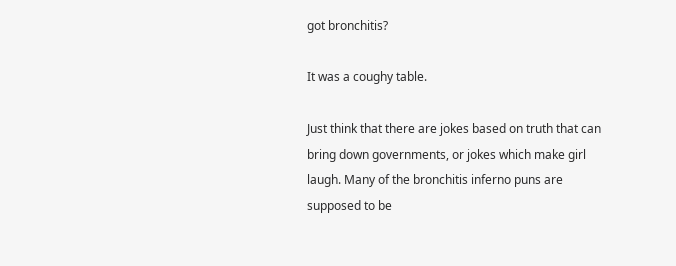got bronchitis?

It was a coughy table.

Just think that there are jokes based on truth that can bring down governments, or jokes which make girl laugh. Many of the bronchitis inferno puns are supposed to be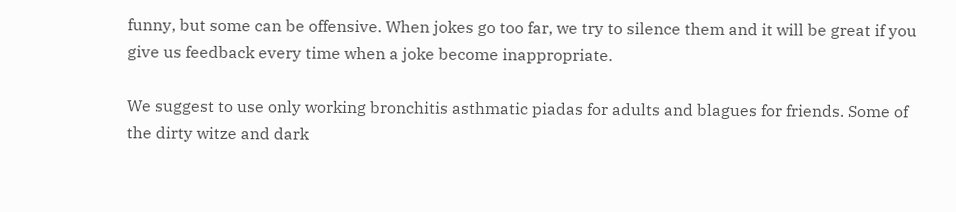funny, but some can be offensive. When jokes go too far, we try to silence them and it will be great if you give us feedback every time when a joke become inappropriate.

We suggest to use only working bronchitis asthmatic piadas for adults and blagues for friends. Some of the dirty witze and dark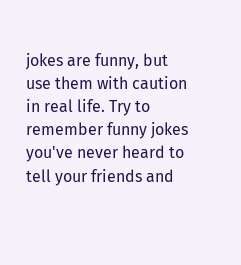jokes are funny, but use them with caution in real life. Try to remember funny jokes you've never heard to tell your friends and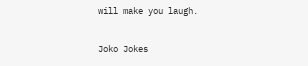will make you laugh.

Joko Jokes